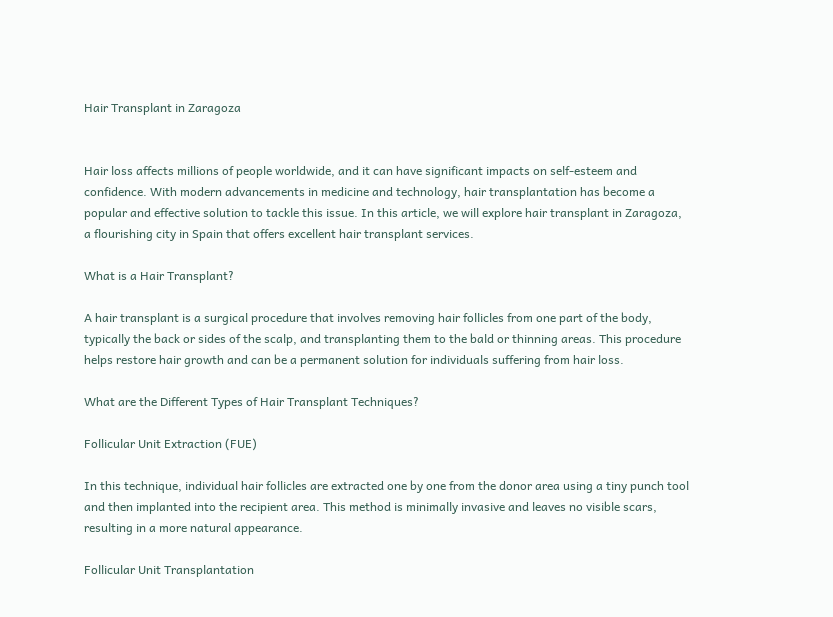Hair Transplant in Zaragoza


Hair loss affects millions of people worldwide, and it can have significant impacts on self-esteem and confidence. With modern advancements in medicine and technology, hair transplantation has become a popular and effective solution to tackle this issue. In this article, we will explore hair transplant in Zaragoza, a flourishing city in Spain that offers excellent hair transplant services.

What is a Hair Transplant?

A hair transplant is a surgical procedure that involves removing hair follicles from one part of the body, typically the back or sides of the scalp, and transplanting them to the bald or thinning areas. This procedure helps restore hair growth and can be a permanent solution for individuals suffering from hair loss.

What are the Different Types of Hair Transplant Techniques?

Follicular Unit Extraction (FUE)

In this technique, individual hair follicles are extracted one by one from the donor area using a tiny punch tool and then implanted into the recipient area. This method is minimally invasive and leaves no visible scars, resulting in a more natural appearance.

Follicular Unit Transplantation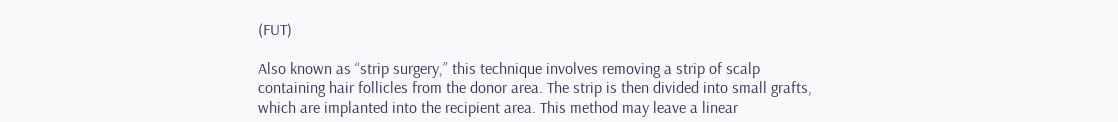(FUT)

Also known as “strip surgery,” this technique involves removing a strip of scalp containing hair follicles from the donor area. The strip is then divided into small grafts, which are implanted into the recipient area. This method may leave a linear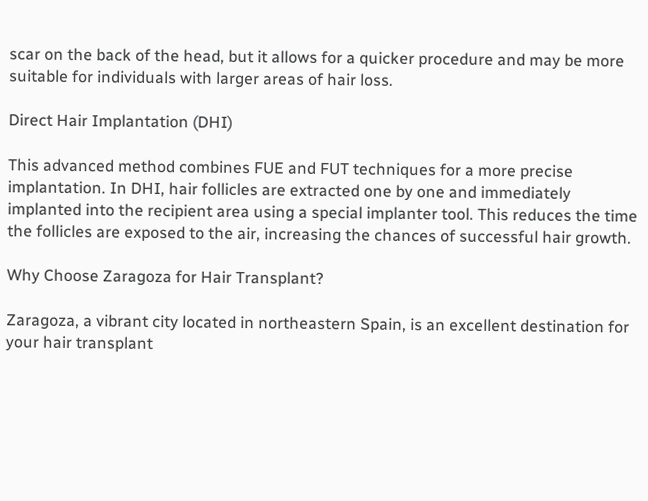scar on the back of the head, but it allows for a quicker procedure and may be more suitable for individuals with larger areas of hair loss.

Direct Hair Implantation (DHI)

This advanced method combines FUE and FUT techniques for a more precise implantation. In DHI, hair follicles are extracted one by one and immediately implanted into the recipient area using a special implanter tool. This reduces the time the follicles are exposed to the air, increasing the chances of successful hair growth.

Why Choose Zaragoza for Hair Transplant?

Zaragoza, a vibrant city located in northeastern Spain, is an excellent destination for your hair transplant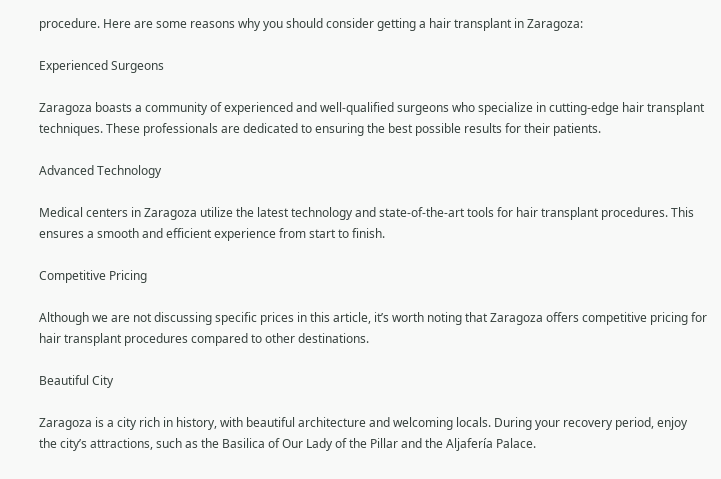procedure. Here are some reasons why you should consider getting a hair transplant in Zaragoza:

Experienced Surgeons

Zaragoza boasts a community of experienced and well-qualified surgeons who specialize in cutting-edge hair transplant techniques. These professionals are dedicated to ensuring the best possible results for their patients.

Advanced Technology

Medical centers in Zaragoza utilize the latest technology and state-of-the-art tools for hair transplant procedures. This ensures a smooth and efficient experience from start to finish.

Competitive Pricing

Although we are not discussing specific prices in this article, it’s worth noting that Zaragoza offers competitive pricing for hair transplant procedures compared to other destinations.

Beautiful City

Zaragoza is a city rich in history, with beautiful architecture and welcoming locals. During your recovery period, enjoy the city’s attractions, such as the Basilica of Our Lady of the Pillar and the Aljafería Palace.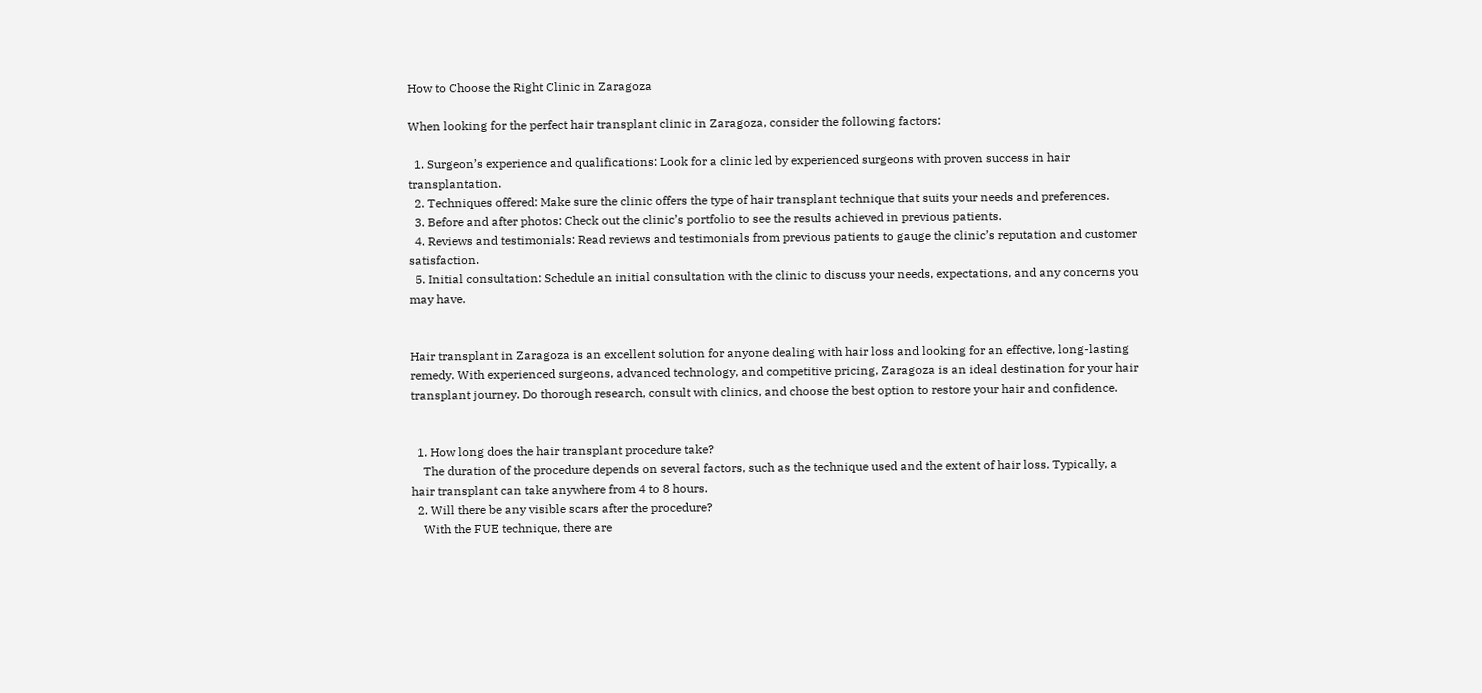How to Choose the Right Clinic in Zaragoza

When looking for the perfect hair transplant clinic in Zaragoza, consider the following factors:

  1. Surgeon’s experience and qualifications: Look for a clinic led by experienced surgeons with proven success in hair transplantation.
  2. Techniques offered: Make sure the clinic offers the type of hair transplant technique that suits your needs and preferences.
  3. Before and after photos: Check out the clinic’s portfolio to see the results achieved in previous patients.
  4. Reviews and testimonials: Read reviews and testimonials from previous patients to gauge the clinic’s reputation and customer satisfaction.
  5. Initial consultation: Schedule an initial consultation with the clinic to discuss your needs, expectations, and any concerns you may have.


Hair transplant in Zaragoza is an excellent solution for anyone dealing with hair loss and looking for an effective, long-lasting remedy. With experienced surgeons, advanced technology, and competitive pricing, Zaragoza is an ideal destination for your hair transplant journey. Do thorough research, consult with clinics, and choose the best option to restore your hair and confidence.


  1. How long does the hair transplant procedure take?
    The duration of the procedure depends on several factors, such as the technique used and the extent of hair loss. Typically, a hair transplant can take anywhere from 4 to 8 hours.
  2. Will there be any visible scars after the procedure?
    With the FUE technique, there are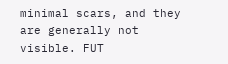minimal scars, and they are generally not visible. FUT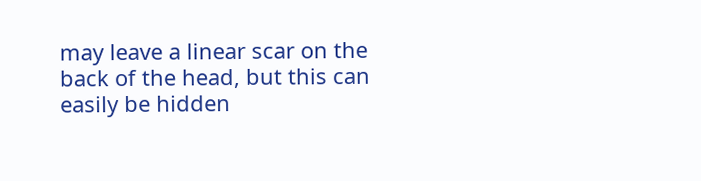may leave a linear scar on the back of the head, but this can easily be hidden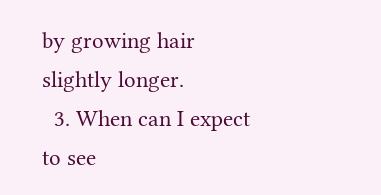by growing hair slightly longer.
  3. When can I expect to see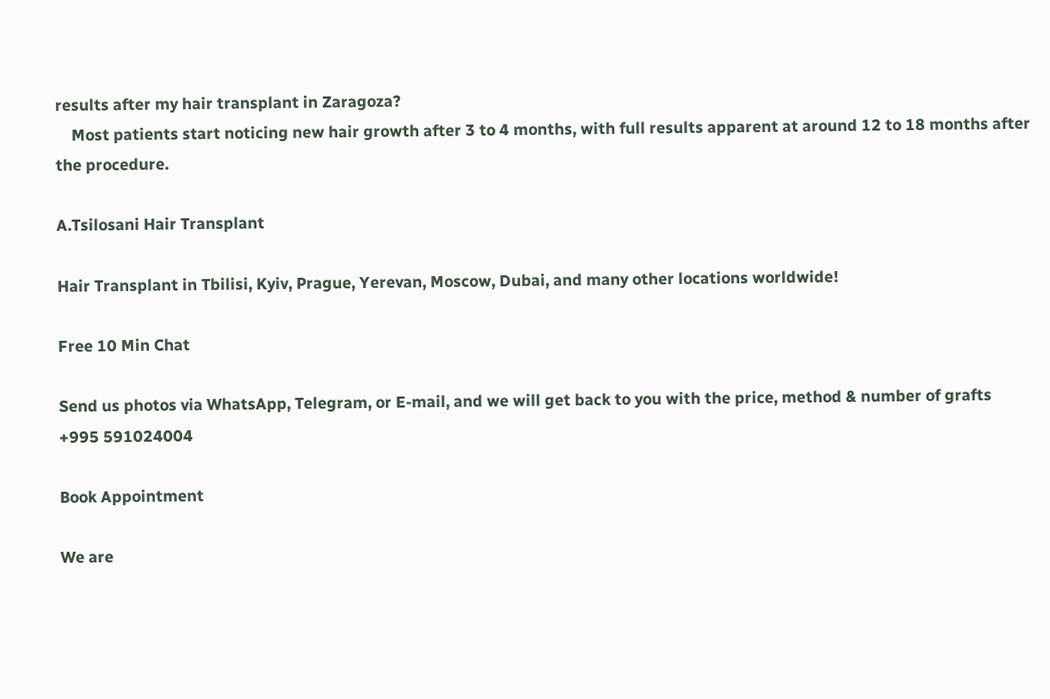results after my hair transplant in Zaragoza?
    Most patients start noticing new hair growth after 3 to 4 months, with full results apparent at around 12 to 18 months after the procedure.

A.Tsilosani Hair Transplant

Hair Transplant in Tbilisi, Kyiv, Prague, Yerevan, Moscow, Dubai, and many other locations worldwide!

Free 10 Min Chat

Send us photos via WhatsApp, Telegram, or E-mail, and we will get back to you with the price, method & number of grafts
+995 591024004

Book Appointment

We are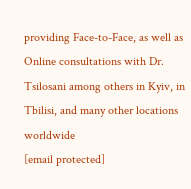providing Face-to-Face, as well as Online consultations with Dr. Tsilosani among others in Kyiv, in Tbilisi, and many other locations worldwide
[email protected]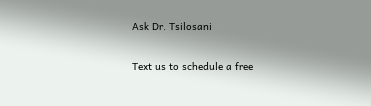Ask Dr. Tsilosani

Text us to schedule a free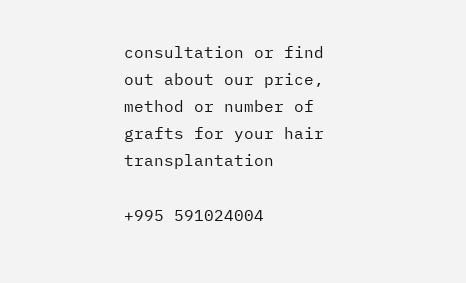consultation or find out about our price, method or number of grafts for your hair transplantation

+995 591024004